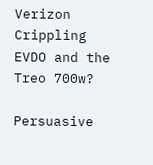Verizon Crippling EVDO and the Treo 700w?

Persuasive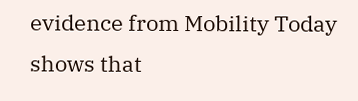evidence from Mobility Today shows that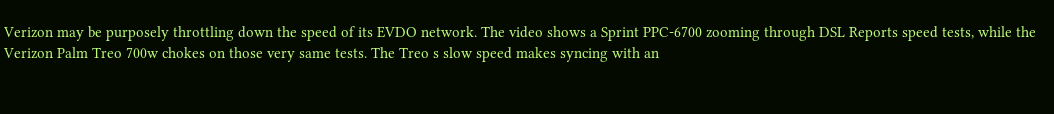Verizon may be purposely throttling down the speed of its EVDO network. The video shows a Sprint PPC-6700 zooming through DSL Reports speed tests, while the Verizon Palm Treo 700w chokes on those very same tests. The Treo s slow speed makes syncing with an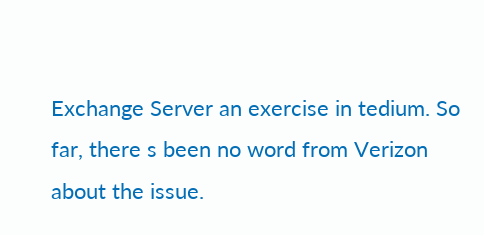Exchange Server an exercise in tedium. So far, there s been no word from Verizon about the issue.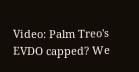Video: Palm Treo's EVDO capped? We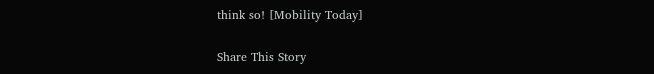think so! [Mobility Today]


Share This Story